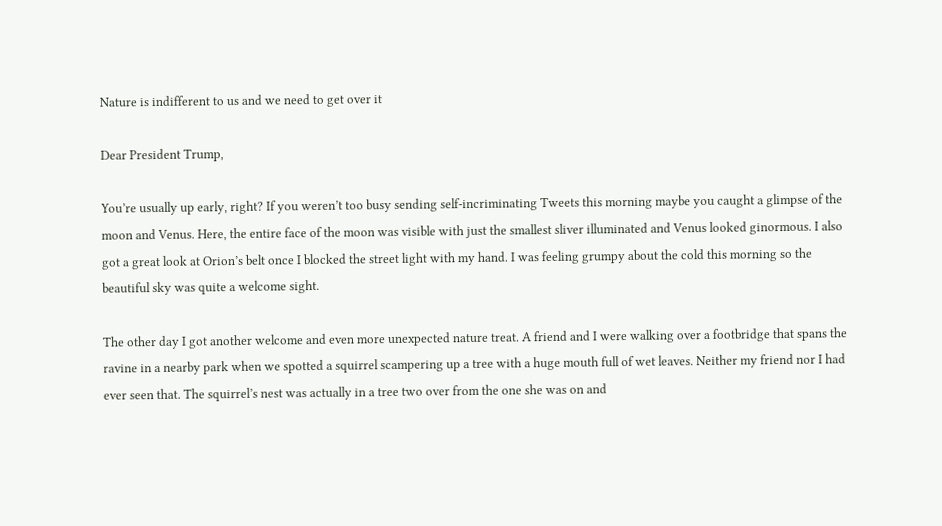Nature is indifferent to us and we need to get over it

Dear President Trump,

You’re usually up early, right? If you weren’t too busy sending self-incriminating Tweets this morning maybe you caught a glimpse of the moon and Venus. Here, the entire face of the moon was visible with just the smallest sliver illuminated and Venus looked ginormous. I also got a great look at Orion’s belt once I blocked the street light with my hand. I was feeling grumpy about the cold this morning so the beautiful sky was quite a welcome sight.

The other day I got another welcome and even more unexpected nature treat. A friend and I were walking over a footbridge that spans the ravine in a nearby park when we spotted a squirrel scampering up a tree with a huge mouth full of wet leaves. Neither my friend nor I had ever seen that. The squirrel’s nest was actually in a tree two over from the one she was on and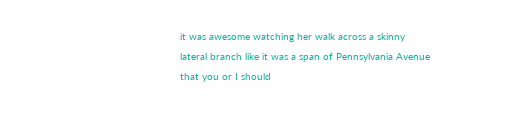it was awesome watching her walk across a skinny lateral branch like it was a span of Pennsylvania Avenue that you or I should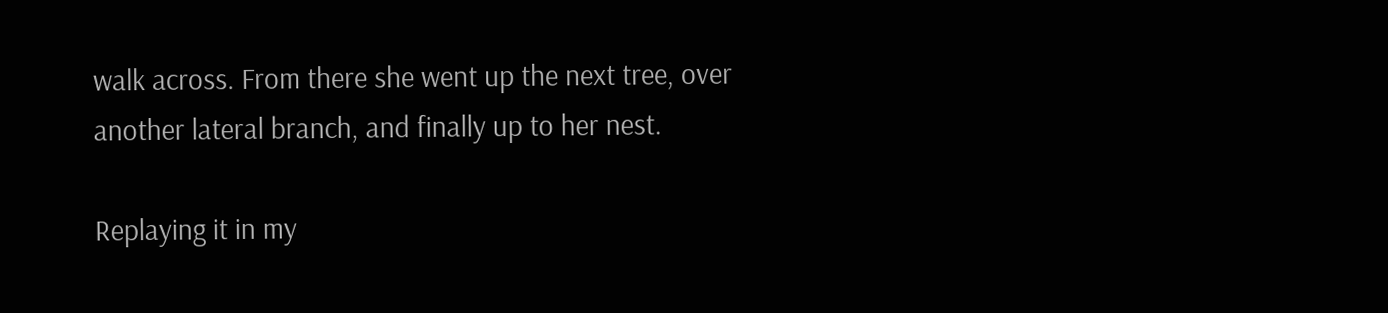walk across. From there she went up the next tree, over another lateral branch, and finally up to her nest.

Replaying it in my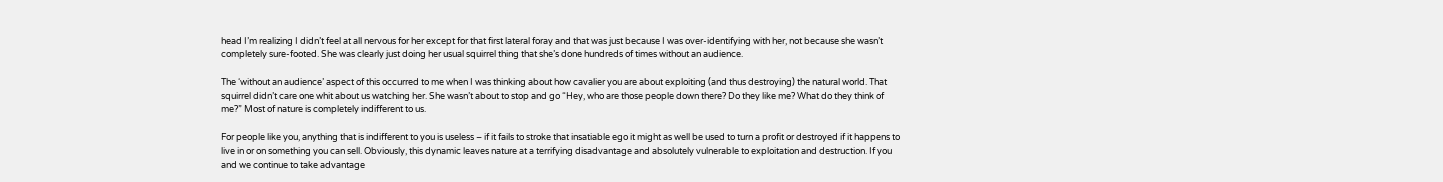head I’m realizing I didn’t feel at all nervous for her except for that first lateral foray and that was just because I was over-identifying with her, not because she wasn’t completely sure-footed. She was clearly just doing her usual squirrel thing that she’s done hundreds of times without an audience.

The ‘without an audience’ aspect of this occurred to me when I was thinking about how cavalier you are about exploiting (and thus destroying) the natural world. That squirrel didn’t care one whit about us watching her. She wasn’t about to stop and go “Hey, who are those people down there? Do they like me? What do they think of me?” Most of nature is completely indifferent to us.

For people like you, anything that is indifferent to you is useless – if it fails to stroke that insatiable ego it might as well be used to turn a profit or destroyed if it happens to live in or on something you can sell. Obviously, this dynamic leaves nature at a terrifying disadvantage and absolutely vulnerable to exploitation and destruction. If you and we continue to take advantage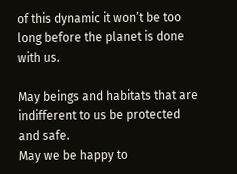of this dynamic it won’t be too long before the planet is done with us.

May beings and habitats that are indifferent to us be protected and safe.
May we be happy to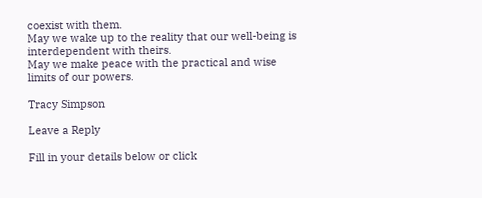coexist with them.
May we wake up to the reality that our well-being is interdependent with theirs.
May we make peace with the practical and wise limits of our powers.

Tracy Simpson

Leave a Reply

Fill in your details below or click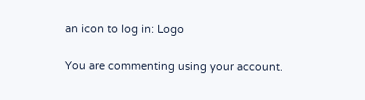an icon to log in: Logo

You are commenting using your account.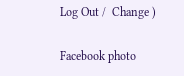Log Out /  Change )

Facebook photo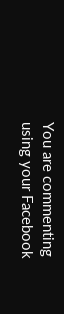You are commenting using your Facebook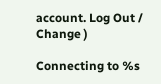account. Log Out /  Change )

Connecting to %s